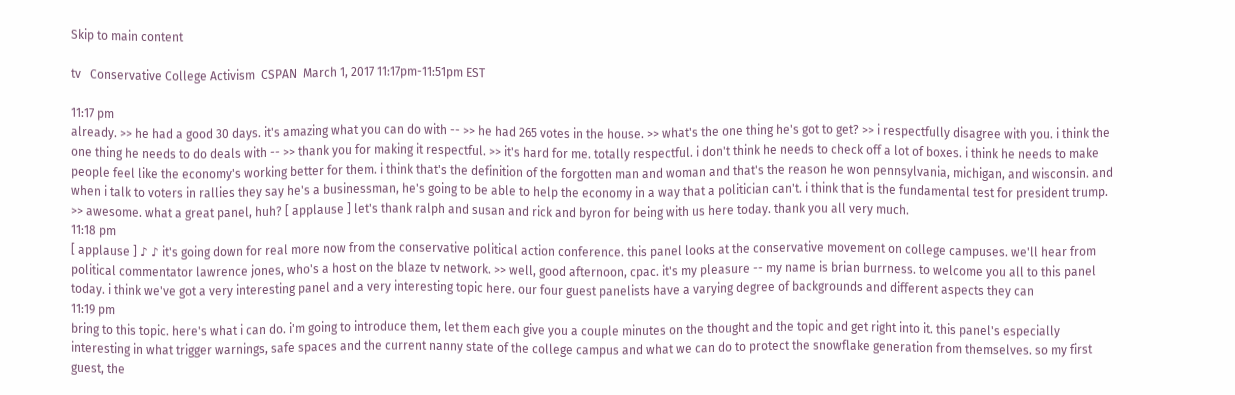Skip to main content

tv   Conservative College Activism  CSPAN  March 1, 2017 11:17pm-11:51pm EST

11:17 pm
already. >> he had a good 30 days. it's amazing what you can do with -- >> he had 265 votes in the house. >> what's the one thing he's got to get? >> i respectfully disagree with you. i think the one thing he needs to do deals with -- >> thank you for making it respectful. >> it's hard for me. totally respectful. i don't think he needs to check off a lot of boxes. i think he needs to make people feel like the economy's working better for them. i think that's the definition of the forgotten man and woman and that's the reason he won pennsylvania, michigan, and wisconsin. and when i talk to voters in rallies they say he's a businessman, he's going to be able to help the economy in a way that a politician can't. i think that is the fundamental test for president trump. >> awesome. what a great panel, huh? [ applause ] let's thank ralph and susan and rick and byron for being with us here today. thank you all very much.
11:18 pm
[ applause ] ♪ ♪ it's going down for real more now from the conservative political action conference. this panel looks at the conservative movement on college campuses. we'll hear from political commentator lawrence jones, who's a host on the blaze tv network. >> well, good afternoon, cpac. it's my pleasure -- my name is brian burrness. to welcome you all to this panel today. i think we've got a very interesting panel and a very interesting topic here. our four guest panelists have a varying degree of backgrounds and different aspects they can
11:19 pm
bring to this topic. here's what i can do. i'm going to introduce them, let them each give you a couple minutes on the thought and the topic and get right into it. this panel's especially interesting in what trigger warnings, safe spaces and the current nanny state of the college campus and what we can do to protect the snowflake generation from themselves. so my first guest, the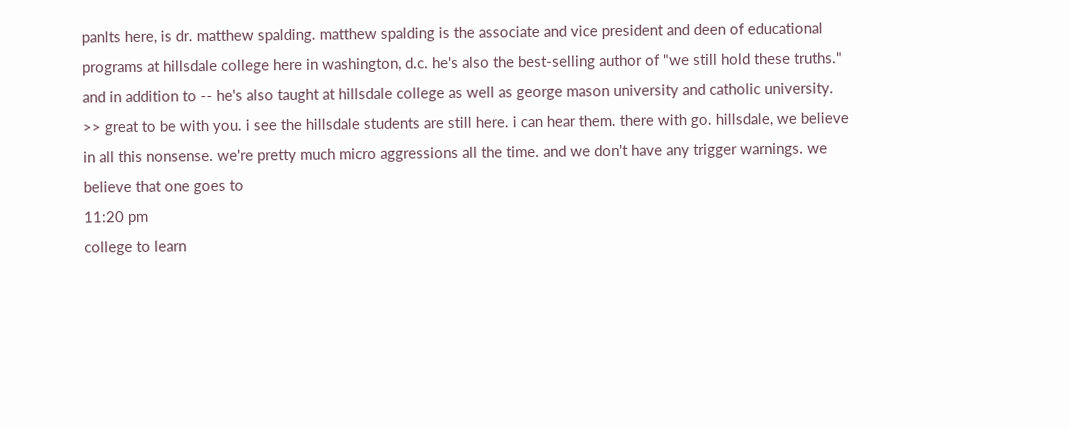panlts here, is dr. matthew spalding. matthew spalding is the associate and vice president and deen of educational programs at hillsdale college here in washington, d.c. he's also the best-selling author of "we still hold these truths." and in addition to -- he's also taught at hillsdale college as well as george mason university and catholic university. >> great to be with you. i see the hillsdale students are still here. i can hear them. there with go. hillsdale, we believe in all this nonsense. we're pretty much micro aggressions all the time. and we don't have any trigger warnings. we believe that one goes to
11:20 pm
college to learn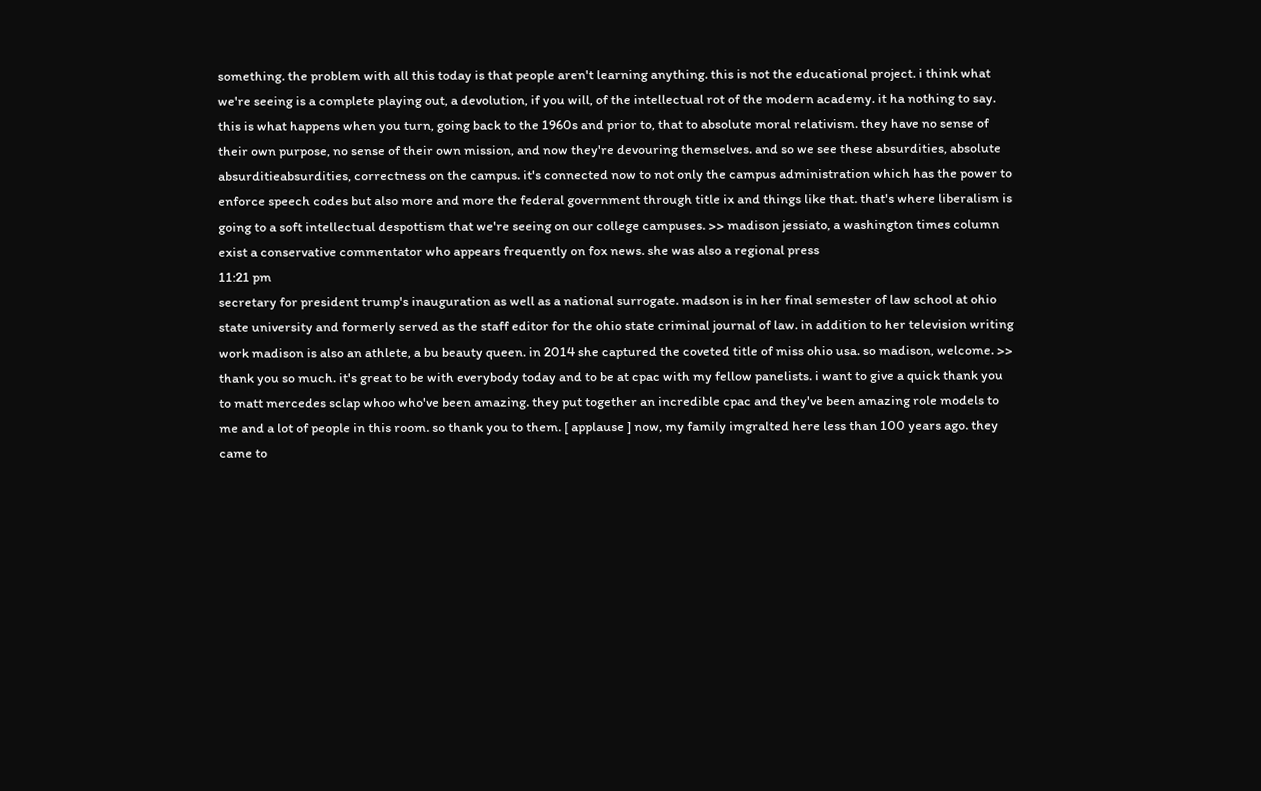something. the problem with all this today is that people aren't learning anything. this is not the educational project. i think what we're seeing is a complete playing out, a devolution, if you will, of the intellectual rot of the modern academy. it ha nothing to say. this is what happens when you turn, going back to the 1960s and prior to, that to absolute moral relativism. they have no sense of their own purpose, no sense of their own mission, and now they're devouring themselves. and so we see these absurdities, absolute absurditieabsurdities, correctness on the campus. it's connected now to not only the campus administration which has the power to enforce speech codes but also more and more the federal government through title ix and things like that. that's where liberalism is going to a soft intellectual despottism that we're seeing on our college campuses. >> madison jessiato, a washington times column exist a conservative commentator who appears frequently on fox news. she was also a regional press
11:21 pm
secretary for president trump's inauguration as well as a national surrogate. madson is in her final semester of law school at ohio state university and formerly served as the staff editor for the ohio state criminal journal of law. in addition to her television writing work madison is also an athlete, a bu beauty queen. in 2014 she captured the coveted title of miss ohio usa. so madison, welcome. >> thank you so much. it's great to be with everybody today and to be at cpac with my fellow panelists. i want to give a quick thank you to matt mercedes sclap whoo who've been amazing. they put together an incredible cpac and they've been amazing role models to me and a lot of people in this room. so thank you to them. [ applause ] now, my family imgralted here less than 100 years ago. they came to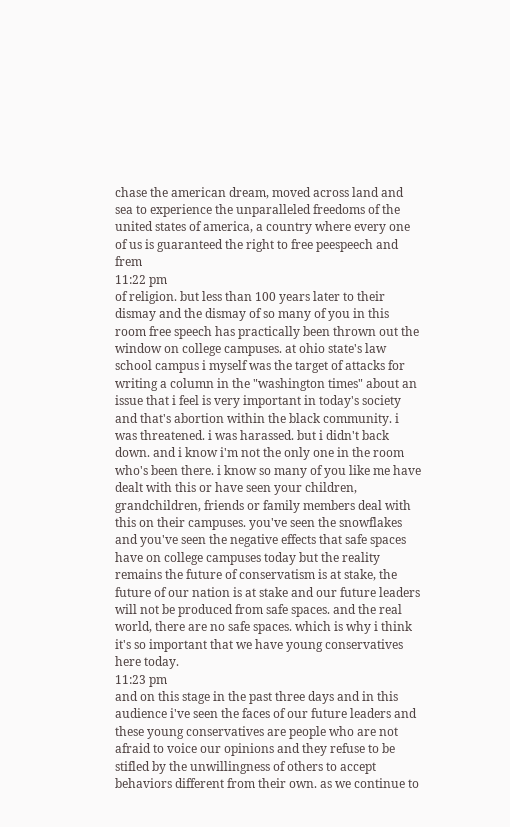chase the american dream, moved across land and sea to experience the unparalleled freedoms of the united states of america, a country where every one of us is guaranteed the right to free peespeech and frem
11:22 pm
of religion. but less than 100 years later to their dismay and the dismay of so many of you in this room free speech has practically been thrown out the window on college campuses. at ohio state's law school campus i myself was the target of attacks for writing a column in the "washington times" about an issue that i feel is very important in today's society and that's abortion within the black community. i was threatened. i was harassed. but i didn't back down. and i know i'm not the only one in the room who's been there. i know so many of you like me have dealt with this or have seen your children, grandchildren, friends or family members deal with this on their campuses. you've seen the snowflakes and you've seen the negative effects that safe spaces have on college campuses today but the reality remains the future of conservatism is at stake, the future of our nation is at stake and our future leaders will not be produced from safe spaces. and the real world, there are no safe spaces. which is why i think it's so important that we have young conservatives here today.
11:23 pm
and on this stage in the past three days and in this audience i've seen the faces of our future leaders and these young conservatives are people who are not afraid to voice our opinions and they refuse to be stifled by the unwillingness of others to accept behaviors different from their own. as we continue to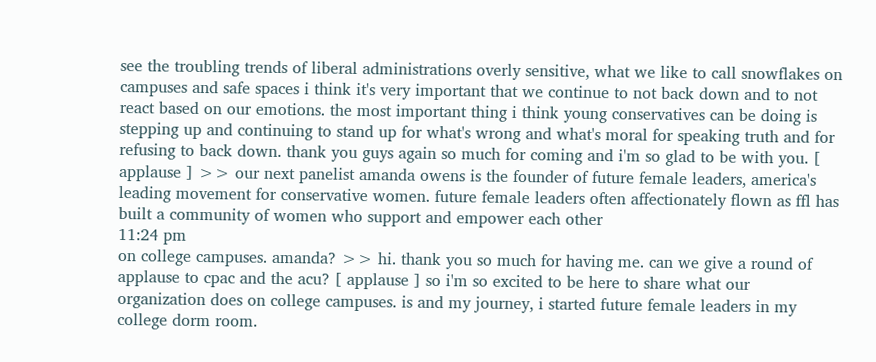see the troubling trends of liberal administrations overly sensitive, what we like to call snowflakes on campuses and safe spaces i think it's very important that we continue to not back down and to not react based on our emotions. the most important thing i think young conservatives can be doing is stepping up and continuing to stand up for what's wrong and what's moral for speaking truth and for refusing to back down. thank you guys again so much for coming and i'm so glad to be with you. [ applause ] >> our next panelist amanda owens is the founder of future female leaders, america's leading movement for conservative women. future female leaders often affectionately flown as ffl has built a community of women who support and empower each other
11:24 pm
on college campuses. amanda? >> hi. thank you so much for having me. can we give a round of applause to cpac and the acu? [ applause ] so i'm so excited to be here to share what our organization does on college campuses. is and my journey, i started future female leaders in my college dorm room.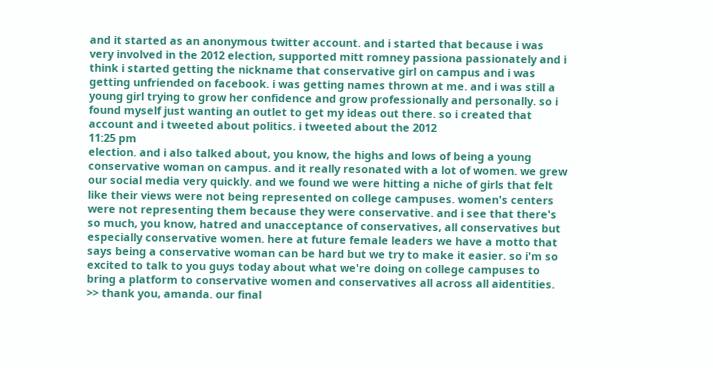and it started as an anonymous twitter account. and i started that because i was very involved in the 2012 election, supported mitt romney passiona passionately and i think i started getting the nickname that conservative girl on campus and i was getting unfriended on facebook. i was getting names thrown at me. and i was still a young girl trying to grow her confidence and grow professionally and personally. so i found myself just wanting an outlet to get my ideas out there. so i created that account and i tweeted about politics. i tweeted about the 2012
11:25 pm
election. and i also talked about, you know, the highs and lows of being a young conservative woman on campus. and it really resonated with a lot of women. we grew our social media very quickly. and we found we were hitting a niche of girls that felt like their views were not being represented on college campuses. women's centers were not representing them because they were conservative. and i see that there's so much, you know, hatred and unacceptance of conservatives, all conservatives but especially conservative women. here at future female leaders we have a motto that says being a conservative woman can be hard but we try to make it easier. so i'm so excited to talk to you guys today about what we're doing on college campuses to bring a platform to conservative women and conservatives all across all aidentities. >> thank you, amanda. our final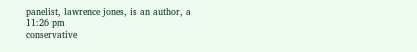panelist, lawrence jones, is an author, a
11:26 pm
conservative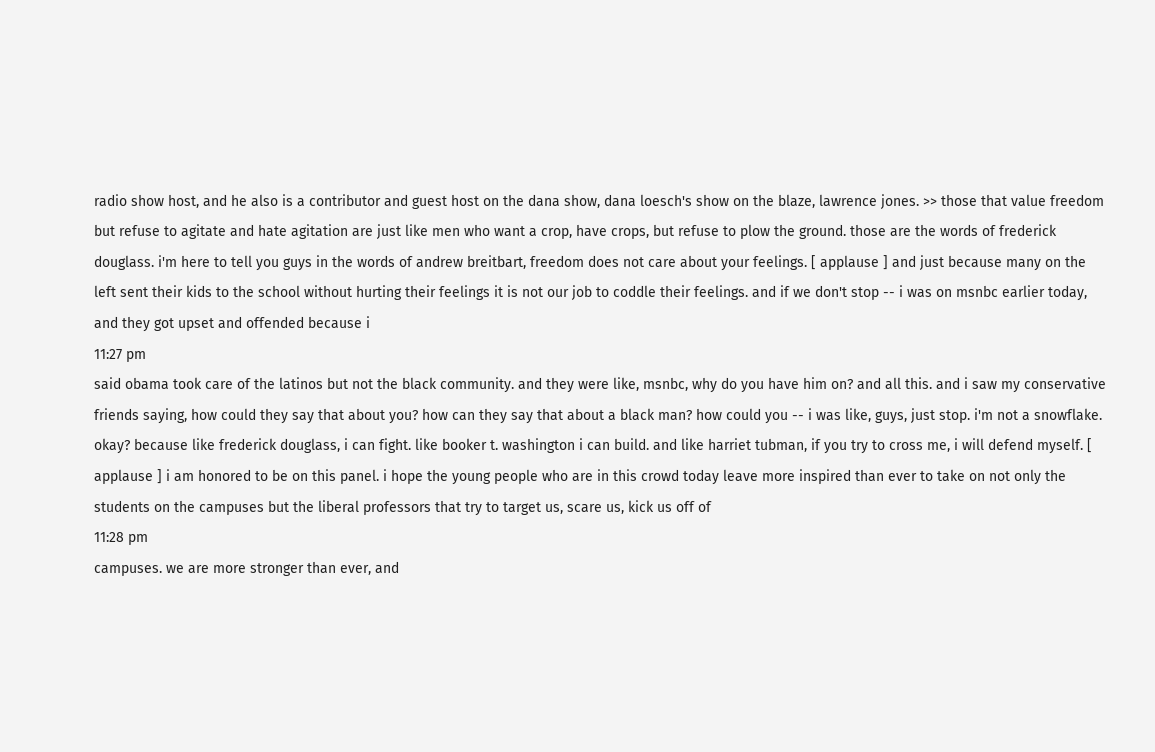radio show host, and he also is a contributor and guest host on the dana show, dana loesch's show on the blaze, lawrence jones. >> those that value freedom but refuse to agitate and hate agitation are just like men who want a crop, have crops, but refuse to plow the ground. those are the words of frederick douglass. i'm here to tell you guys in the words of andrew breitbart, freedom does not care about your feelings. [ applause ] and just because many on the left sent their kids to the school without hurting their feelings it is not our job to coddle their feelings. and if we don't stop -- i was on msnbc earlier today, and they got upset and offended because i
11:27 pm
said obama took care of the latinos but not the black community. and they were like, msnbc, why do you have him on? and all this. and i saw my conservative friends saying, how could they say that about you? how can they say that about a black man? how could you -- i was like, guys, just stop. i'm not a snowflake. okay? because like frederick douglass, i can fight. like booker t. washington i can build. and like harriet tubman, if you try to cross me, i will defend myself. [ applause ] i am honored to be on this panel. i hope the young people who are in this crowd today leave more inspired than ever to take on not only the students on the campuses but the liberal professors that try to target us, scare us, kick us off of
11:28 pm
campuses. we are more stronger than ever, and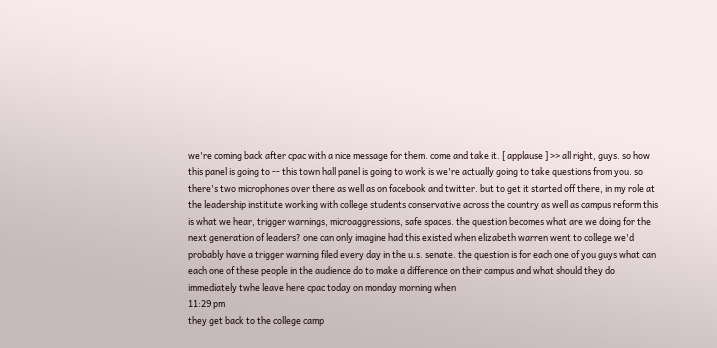we're coming back after cpac with a nice message for them. come and take it. [ applause ] >> all right, guys. so how this panel is going to -- this town hall panel is going to work is we're actually going to take questions from you. so there's two microphones over there as well as on facebook and twitter. but to get it started off there, in my role at the leadership institute working with college students conservative across the country as well as campus reform this is what we hear, trigger warnings, microaggressions, safe spaces. the question becomes what are we doing for the next generation of leaders? one can only imagine had this existed when elizabeth warren went to college we'd probably have a trigger warning filed every day in the u.s. senate. the question is for each one of you guys what can each one of these people in the audience do to make a difference on their campus and what should they do immediately twhe leave here cpac today on monday morning when
11:29 pm
they get back to the college camp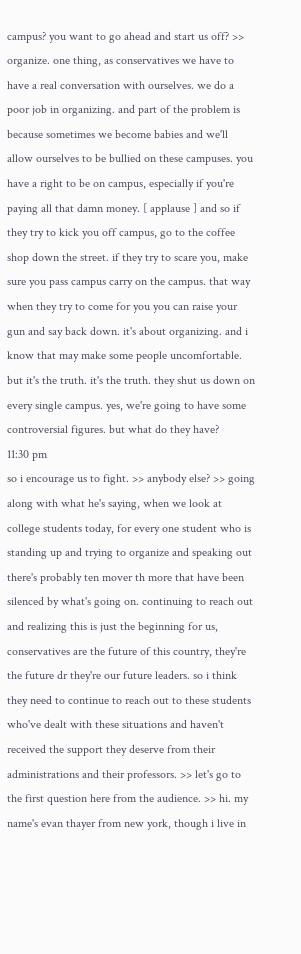campus? you want to go ahead and start us off? >> organize. one thing, as conservatives we have to have a real conversation with ourselves. we do a poor job in organizing. and part of the problem is because sometimes we become babies and we'll allow ourselves to be bullied on these campuses. you have a right to be on campus, especially if you're paying all that damn money. [ applause ] and so if they try to kick you off campus, go to the coffee shop down the street. if they try to scare you, make sure you pass campus carry on the campus. that way when they try to come for you you can raise your gun and say back down. it's about organizing. and i know that may make some people uncomfortable. but it's the truth. it's the truth. they shut us down on every single campus. yes, we're going to have some controversial figures. but what do they have?
11:30 pm
so i encourage us to fight. >> anybody else? >> going along with what he's saying, when we look at college students today, for every one student who is standing up and trying to organize and speaking out there's probably ten mover th more that have been silenced by what's going on. continuing to reach out and realizing this is just the beginning for us, conservatives are the future of this country, they're the future dr they're our future leaders. so i think they need to continue to reach out to these students who've dealt with these situations and haven't received the support they deserve from their administrations and their professors. >> let's go to the first question here from the audience. >> hi. my name's evan thayer from new york, though i live in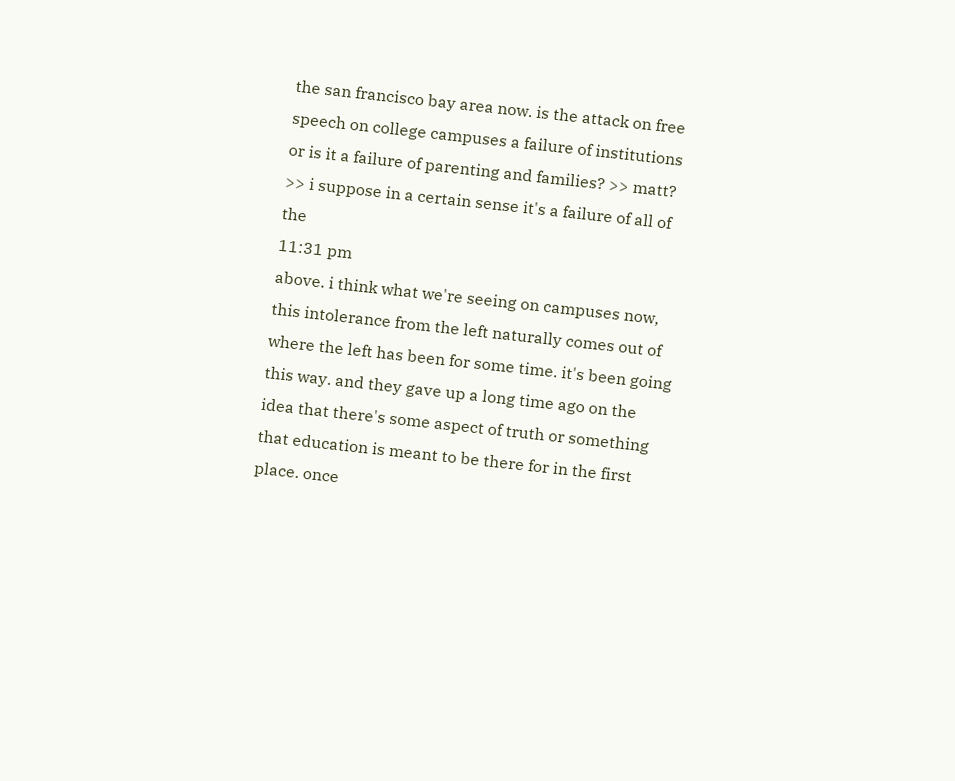the san francisco bay area now. is the attack on free speech on college campuses a failure of institutions or is it a failure of parenting and families? >> matt? >> i suppose in a certain sense it's a failure of all of the
11:31 pm
above. i think what we're seeing on campuses now, this intolerance from the left naturally comes out of where the left has been for some time. it's been going this way. and they gave up a long time ago on the idea that there's some aspect of truth or something that education is meant to be there for in the first place. once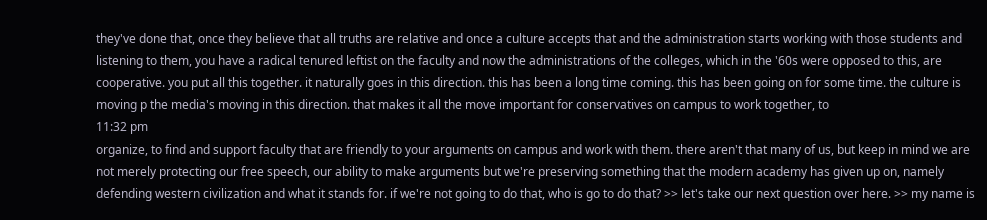they've done that, once they believe that all truths are relative and once a culture accepts that and the administration starts working with those students and listening to them, you have a radical tenured leftist on the faculty and now the administrations of the colleges, which in the '60s were opposed to this, are cooperative. you put all this together. it naturally goes in this direction. this has been a long time coming. this has been going on for some time. the culture is moving p the media's moving in this direction. that makes it all the move important for conservatives on campus to work together, to
11:32 pm
organize, to find and support faculty that are friendly to your arguments on campus and work with them. there aren't that many of us, but keep in mind we are not merely protecting our free speech, our ability to make arguments but we're preserving something that the modern academy has given up on, namely defending western civilization and what it stands for. if we're not going to do that, who is go to do that? >> let's take our next question over here. >> my name is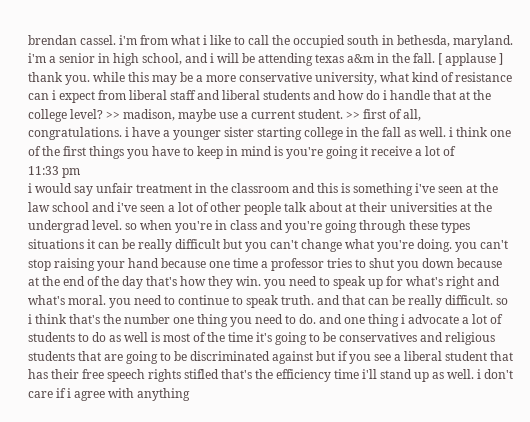brendan cassel. i'm from what i like to call the occupied south in bethesda, maryland. i'm a senior in high school, and i will be attending texas a&m in the fall. [ applause ] thank you. while this may be a more conservative university, what kind of resistance can i expect from liberal staff and liberal students and how do i handle that at the college level? >> madison, maybe use a current student. >> first of all, congratulations. i have a younger sister starting college in the fall as well. i think one of the first things you have to keep in mind is you're going it receive a lot of
11:33 pm
i would say unfair treatment in the classroom and this is something i've seen at the law school and i've seen a lot of other people talk about at their universities at the undergrad level. so when you're in class and you're going through these types situations it can be really difficult but you can't change what you're doing. you can't stop raising your hand because one time a professor tries to shut you down because at the end of the day that's how they win. you need to speak up for what's right and what's moral. you need to continue to speak truth. and that can be really difficult. so i think that's the number one thing you need to do. and one thing i advocate a lot of students to do as well is most of the time it's going to be conservatives and religious students that are going to be discriminated against but if you see a liberal student that has their free speech rights stifled that's the efficiency time i'll stand up as well. i don't care if i agree with anything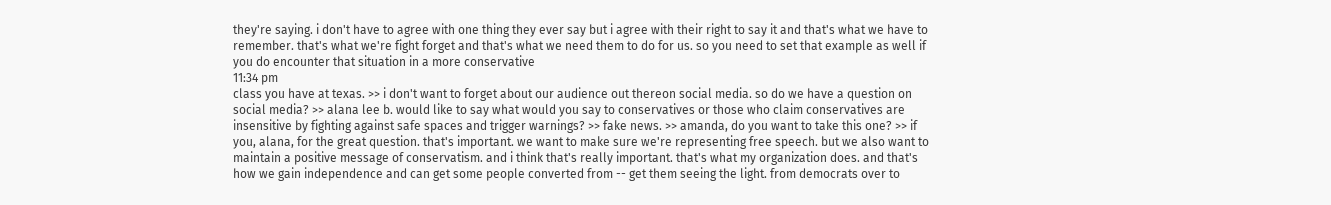they're saying. i don't have to agree with one thing they ever say but i agree with their right to say it and that's what we have to remember. that's what we're fight forget and that's what we need them to do for us. so you need to set that example as well if you do encounter that situation in a more conservative
11:34 pm
class you have at texas. >> i don't want to forget about our audience out thereon social media. so do we have a question on social media? >> alana lee b. would like to say what would you say to conservatives or those who claim conservatives are insensitive by fighting against safe spaces and trigger warnings? >> fake news. >> amanda, do you want to take this one? >> if you, alana, for the great question. that's important. we want to make sure we're representing free speech. but we also want to maintain a positive message of conservatism. and i think that's really important. that's what my organization does. and that's how we gain independence and can get some people converted from -- get them seeing the light. from democrats over to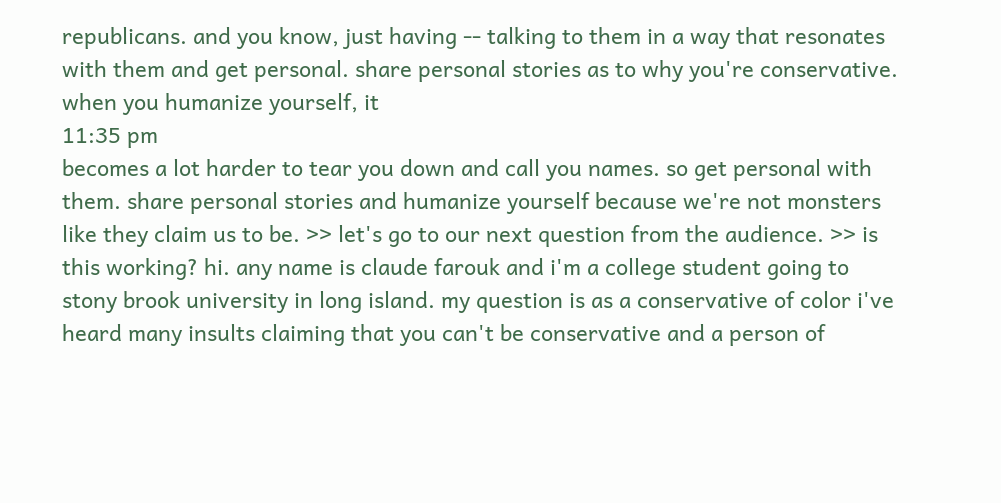republicans. and you know, just having -- talking to them in a way that resonates with them and get personal. share personal stories as to why you're conservative. when you humanize yourself, it
11:35 pm
becomes a lot harder to tear you down and call you names. so get personal with them. share personal stories and humanize yourself because we're not monsters like they claim us to be. >> let's go to our next question from the audience. >> is this working? hi. any name is claude farouk and i'm a college student going to stony brook university in long island. my question is as a conservative of color i've heard many insults claiming that you can't be conservative and a person of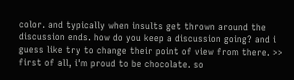color. and typically when insults get thrown around the discussion ends. how do you keep a discussion going? and i guess like try to change their point of view from there. >> first of all, i'm proud to be chocolate. so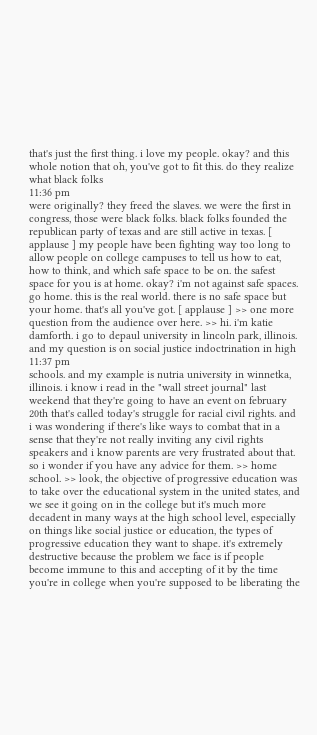that's just the first thing. i love my people. okay? and this whole notion that oh, you've got to fit this. do they realize what black folks
11:36 pm
were originally? they freed the slaves. we were the first in congress, those were black folks. black folks founded the republican party of texas and are still active in texas. [ applause ] my people have been fighting way too long to allow people on college campuses to tell us how to eat, how to think, and which safe space to be on. the safest space for you is at home. okay? i'm not against safe spaces. go home. this is the real world. there is no safe space but your home. that's all you've got. [ applause ] >> one more question from the audience over here. >> hi. i'm katie damforth. i go to depaul university in lincoln park, illinois. and my question is on social justice indoctrination in high
11:37 pm
schools. and my example is nutria university in winnetka, illinois. i know i read in the "wall street journal" last weekend that they're going to have an event on february 20th that's called today's struggle for racial civil rights. and i was wondering if there's like ways to combat that in a sense that they're not really inviting any civil rights speakers and i know parents are very frustrated about that. so i wonder if you have any advice for them. >> home school. >> look, the objective of progressive education was to take over the educational system in the united states, and we see it going on in the college but it's much more decadent in many ways at the high school level, especially on things like social justice or education, the types of progressive education they want to shape. it's extremely destructive because the problem we face is if people become immune to this and accepting of it by the time you're in college when you're supposed to be liberating the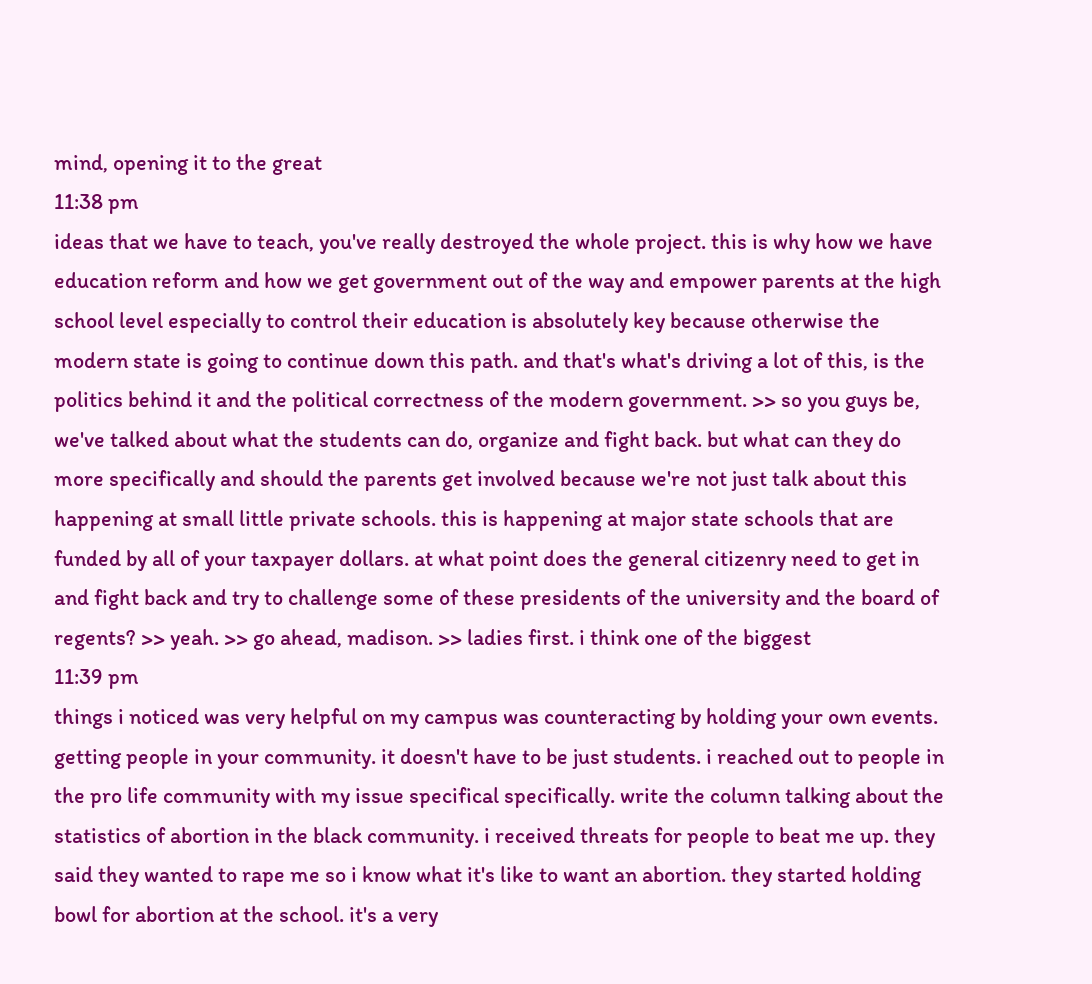mind, opening it to the great
11:38 pm
ideas that we have to teach, you've really destroyed the whole project. this is why how we have education reform and how we get government out of the way and empower parents at the high school level especially to control their education is absolutely key because otherwise the modern state is going to continue down this path. and that's what's driving a lot of this, is the politics behind it and the political correctness of the modern government. >> so you guys be, we've talked about what the students can do, organize and fight back. but what can they do more specifically and should the parents get involved because we're not just talk about this happening at small little private schools. this is happening at major state schools that are funded by all of your taxpayer dollars. at what point does the general citizenry need to get in and fight back and try to challenge some of these presidents of the university and the board of regents? >> yeah. >> go ahead, madison. >> ladies first. i think one of the biggest
11:39 pm
things i noticed was very helpful on my campus was counteracting by holding your own events. getting people in your community. it doesn't have to be just students. i reached out to people in the pro life community with my issue specifical specifically. write the column talking about the statistics of abortion in the black community. i received threats for people to beat me up. they said they wanted to rape me so i know what it's like to want an abortion. they started holding bowl for abortion at the school. it's a very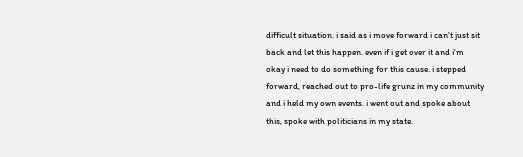difficult situation. i said as i move forward i can't just sit back and let this happen. even if i get over it and i'm okay i need to do something for this cause. i stepped forward, reached out to pro-life grunz in my community and i held my own events. i went out and spoke about this, spoke with politicians in my state.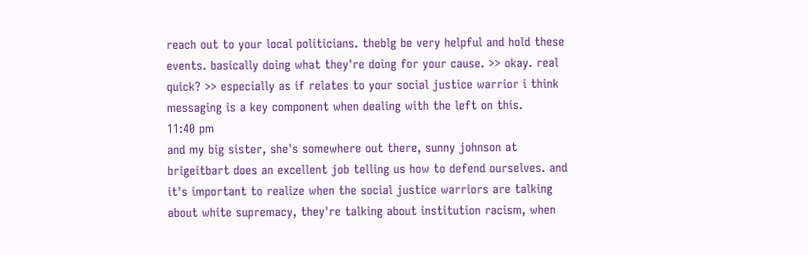reach out to your local politicians. theblg be very helpful and hold these events. basically doing what they're doing for your cause. >> okay. real quick? >> especially as if relates to your social justice warrior i think messaging is a key component when dealing with the left on this.
11:40 pm
and my big sister, she's somewhere out there, sunny johnson at brigeitbart does an excellent job telling us how to defend ourselves. and it's important to realize when the social justice warriors are talking about white supremacy, they're talking about institution racism, when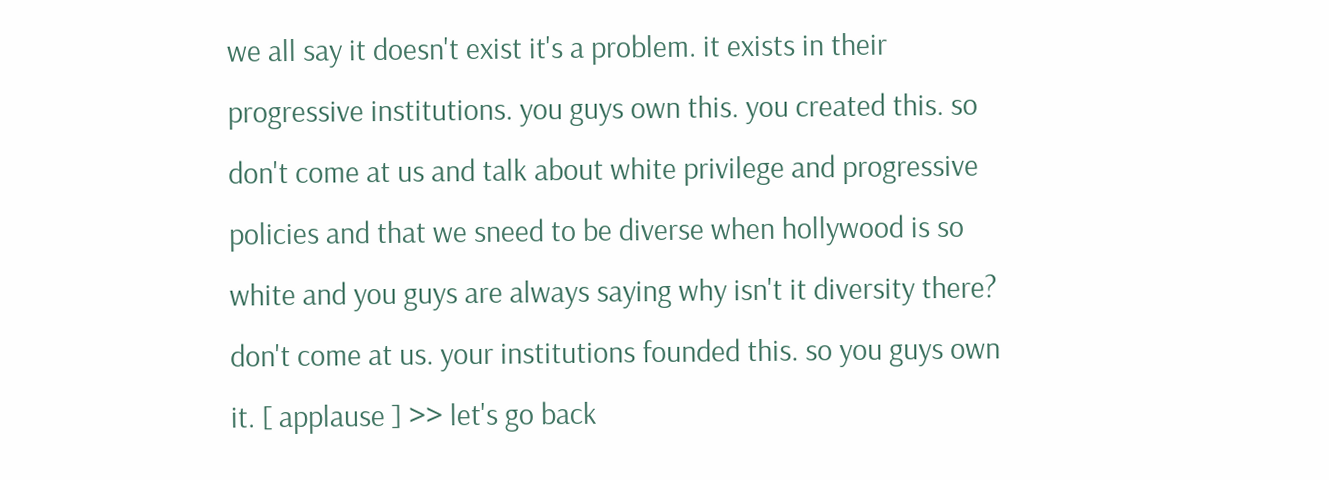we all say it doesn't exist it's a problem. it exists in their progressive institutions. you guys own this. you created this. so don't come at us and talk about white privilege and progressive policies and that we sneed to be diverse when hollywood is so white and you guys are always saying why isn't it diversity there? don't come at us. your institutions founded this. so you guys own it. [ applause ] >> let's go back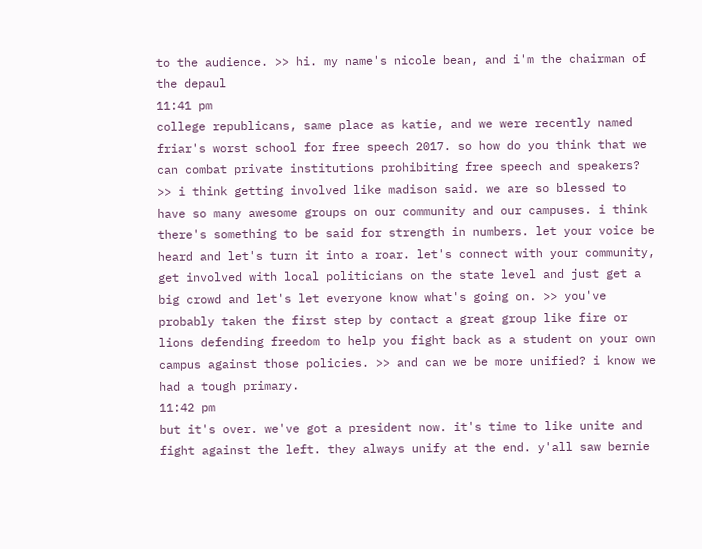to the audience. >> hi. my name's nicole bean, and i'm the chairman of the depaul
11:41 pm
college republicans, same place as katie, and we were recently named friar's worst school for free speech 2017. so how do you think that we can combat private institutions prohibiting free speech and speakers? >> i think getting involved like madison said. we are so blessed to have so many awesome groups on our community and our campuses. i think there's something to be said for strength in numbers. let your voice be heard and let's turn it into a roar. let's connect with your community, get involved with local politicians on the state level and just get a big crowd and let's let everyone know what's going on. >> you've probably taken the first step by contact a great group like fire or lions defending freedom to help you fight back as a student on your own campus against those policies. >> and can we be more unified? i know we had a tough primary.
11:42 pm
but it's over. we've got a president now. it's time to like unite and fight against the left. they always unify at the end. y'all saw bernie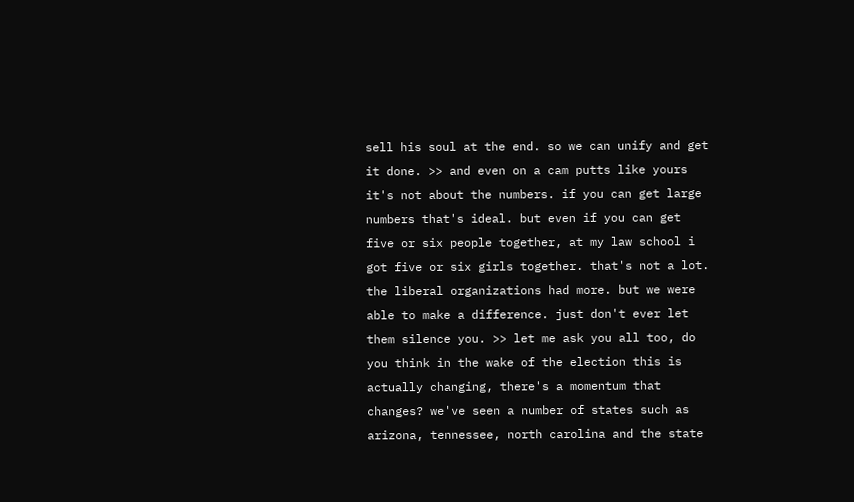sell his soul at the end. so we can unify and get it done. >> and even on a cam putts like yours it's not about the numbers. if you can get large numbers that's ideal. but even if you can get five or six people together, at my law school i got five or six girls together. that's not a lot. the liberal organizations had more. but we were able to make a difference. just don't ever let them silence you. >> let me ask you all too, do you think in the wake of the election this is actually changing, there's a momentum that changes? we've seen a number of states such as arizona, tennessee, north carolina and the state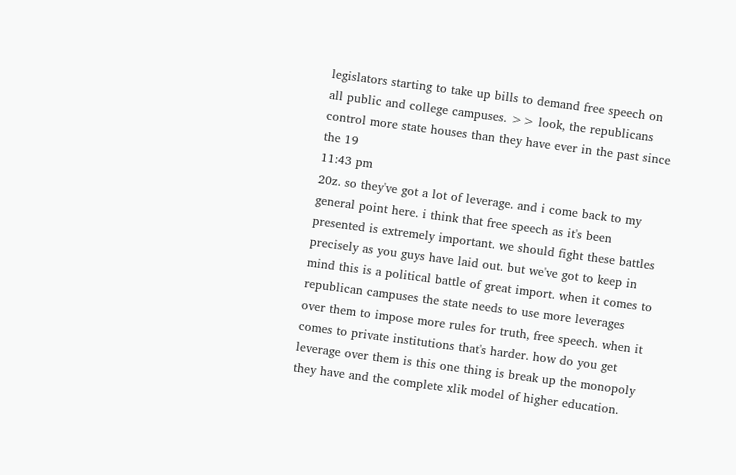legislators starting to take up bills to demand free speech on all public and college campuses. >> look, the republicans control more state houses than they have ever in the past since the 19
11:43 pm
20z. so they've got a lot of leverage. and i come back to my general point here. i think that free speech as it's been presented is extremely important. we should fight these battles precisely as you guys have laid out. but we've got to keep in mind this is a political battle of great import. when it comes to republican campuses the state needs to use more leverages over them to impose more rules for truth, free speech. when it comes to private institutions that's harder. how do you get leverage over them is this one thing is break up the monopoly they have and the complete xlik model of higher education.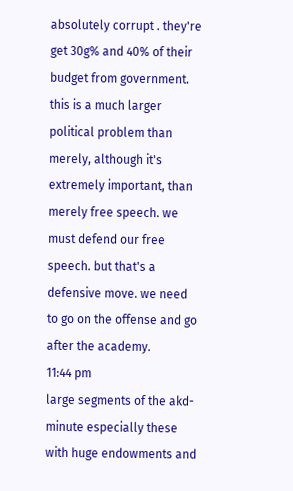absolutely corrupt . they're get 30g% and 40% of their budget from government. this is a much larger political problem than merely, although it's extremely important, than merely free speech. we must defend our free speech. but that's a defensive move. we need to go on the offense and go after the academy.
11:44 pm
large segments of the akd-minute especially these with huge endowments and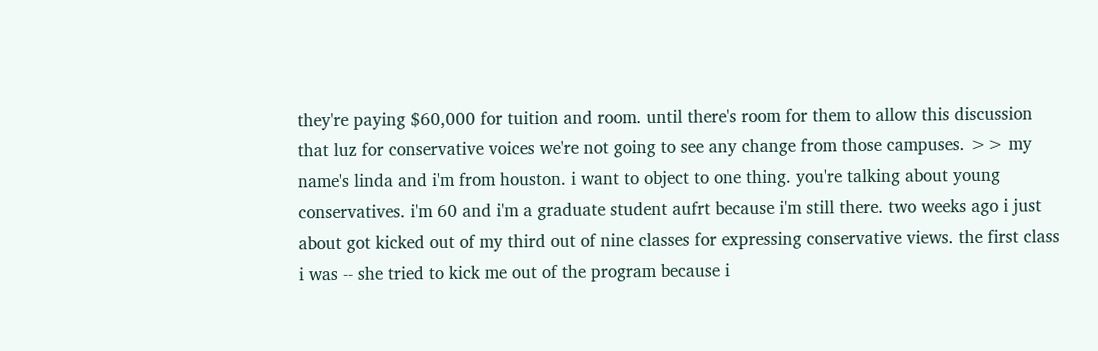they're paying $60,000 for tuition and room. until there's room for them to allow this discussion that luz for conservative voices we're not going to see any change from those campuses. >> my name's linda and i'm from houston. i want to object to one thing. you're talking about young conservatives. i'm 60 and i'm a graduate student aufrt because i'm still there. two weeks ago i just about got kicked out of my third out of nine classes for expressing conservative views. the first class i was -- she tried to kick me out of the program because i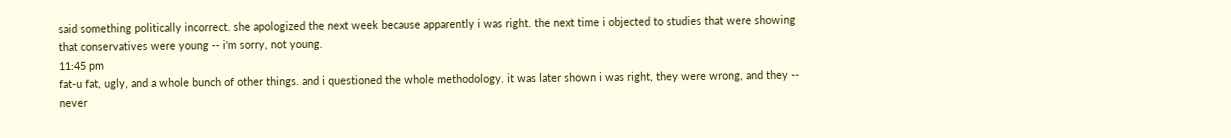said something politically incorrect. she apologized the next week because apparently i was right. the next time i objected to studies that were showing that conservatives were young -- i'm sorry, not young.
11:45 pm
fat-u fat, ugly, and a whole bunch of other things. and i questioned the whole methodology. it was later shown i was right, they were wrong, and they -- never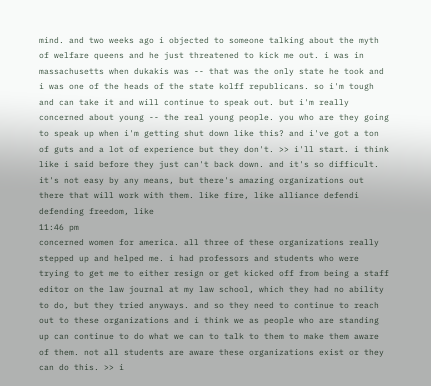mind. and two weeks ago i objected to someone talking about the myth of welfare queens and he just threatened to kick me out. i was in massachusetts when dukakis was -- that was the only state he took and i was one of the heads of the state kolff republicans. so i'm tough and can take it and will continue to speak out. but i'm really concerned about young -- the real young people. you who are they going to speak up when i'm getting shut down like this? and i've got a ton of guts and a lot of experience but they don't. >> i'll start. i think like i said before they just can't back down. and it's so difficult. it's not easy by any means, but there's amazing organizations out there that will work with them. like fire, like alliance defendi defending freedom, like
11:46 pm
concerned women for america. all three of these organizations really stepped up and helped me. i had professors and students who were trying to get me to either resign or get kicked off from being a staff editor on the law journal at my law school, which they had no ability to do, but they tried anyways. and so they need to continue to reach out to these organizations and i think we as people who are standing up can continue to do what we can to talk to them to make them aware of them. not all students are aware these organizations exist or they can do this. >> i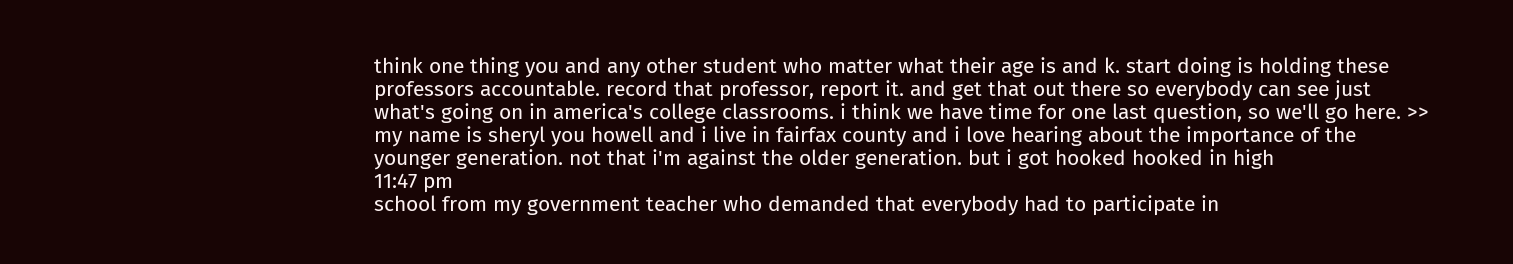think one thing you and any other student who matter what their age is and k. start doing is holding these professors accountable. record that professor, report it. and get that out there so everybody can see just what's going on in america's college classrooms. i think we have time for one last question, so we'll go here. >> my name is sheryl you howell and i live in fairfax county and i love hearing about the importance of the younger generation. not that i'm against the older generation. but i got hooked hooked in high
11:47 pm
school from my government teacher who demanded that everybody had to participate in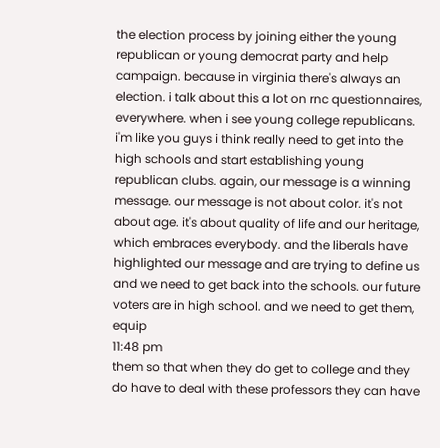the election process by joining either the young republican or young democrat party and help campaign. because in virginia there's always an election. i talk about this a lot on rnc questionnaires, everywhere. when i see young college republicans. i'm like you guys i think really need to get into the high schools and start establishing young republican clubs. again, our message is a winning message. our message is not about color. it's not about age. it's about quality of life and our heritage, which embraces everybody. and the liberals have highlighted our message and are trying to define us and we need to get back into the schools. our future voters are in high school. and we need to get them, equip
11:48 pm
them so that when they do get to college and they do have to deal with these professors they can have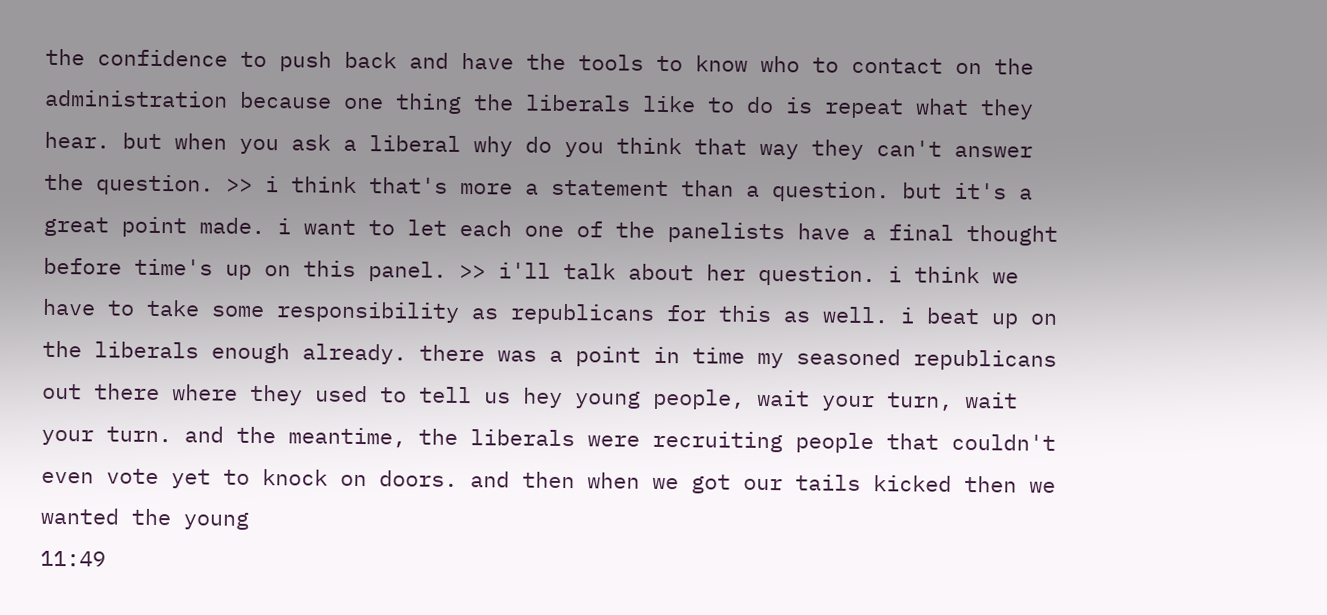the confidence to push back and have the tools to know who to contact on the administration because one thing the liberals like to do is repeat what they hear. but when you ask a liberal why do you think that way they can't answer the question. >> i think that's more a statement than a question. but it's a great point made. i want to let each one of the panelists have a final thought before time's up on this panel. >> i'll talk about her question. i think we have to take some responsibility as republicans for this as well. i beat up on the liberals enough already. there was a point in time my seasoned republicans out there where they used to tell us hey young people, wait your turn, wait your turn. and the meantime, the liberals were recruiting people that couldn't even vote yet to knock on doors. and then when we got our tails kicked then we wanted the young
11:49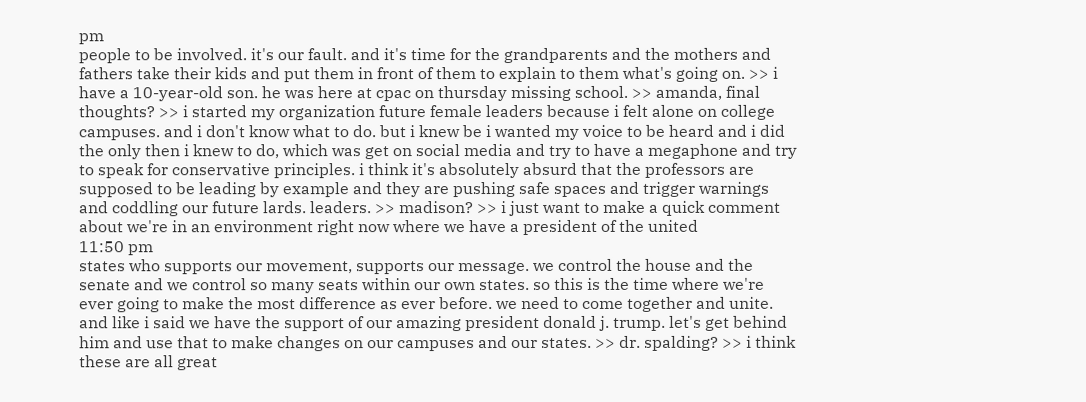pm
people to be involved. it's our fault. and it's time for the grandparents and the mothers and fathers take their kids and put them in front of them to explain to them what's going on. >> i have a 10-year-old son. he was here at cpac on thursday missing school. >> amanda, final thoughts? >> i started my organization future female leaders because i felt alone on college campuses. and i don't know what to do. but i knew be i wanted my voice to be heard and i did the only then i knew to do, which was get on social media and try to have a megaphone and try to speak for conservative principles. i think it's absolutely absurd that the professors are supposed to be leading by example and they are pushing safe spaces and trigger warnings and coddling our future lards. leaders. >> madison? >> i just want to make a quick comment about we're in an environment right now where we have a president of the united
11:50 pm
states who supports our movement, supports our message. we control the house and the senate and we control so many seats within our own states. so this is the time where we're ever going to make the most difference as ever before. we need to come together and unite. and like i said we have the support of our amazing president donald j. trump. let's get behind him and use that to make changes on our campuses and our states. >> dr. spalding? >> i think these are all great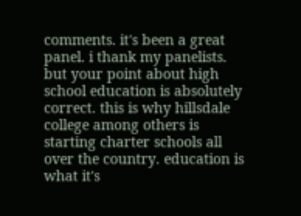comments. it's been a great panel. i thank my panelists. but your point about high school education is absolutely correct. this is why hillsdale college among others is starting charter schools all over the country. education is what it's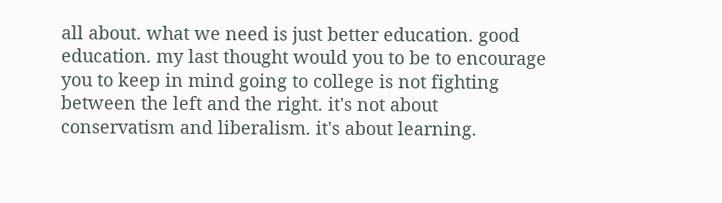all about. what we need is just better education. good education. my last thought would you to be to encourage you to keep in mind going to college is not fighting between the left and the right. it's not about conservatism and liberalism. it's about learning.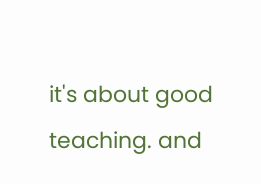it's about good teaching. and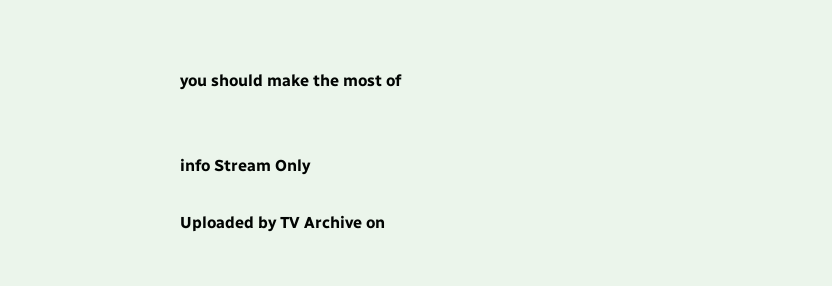you should make the most of


info Stream Only

Uploaded by TV Archive on